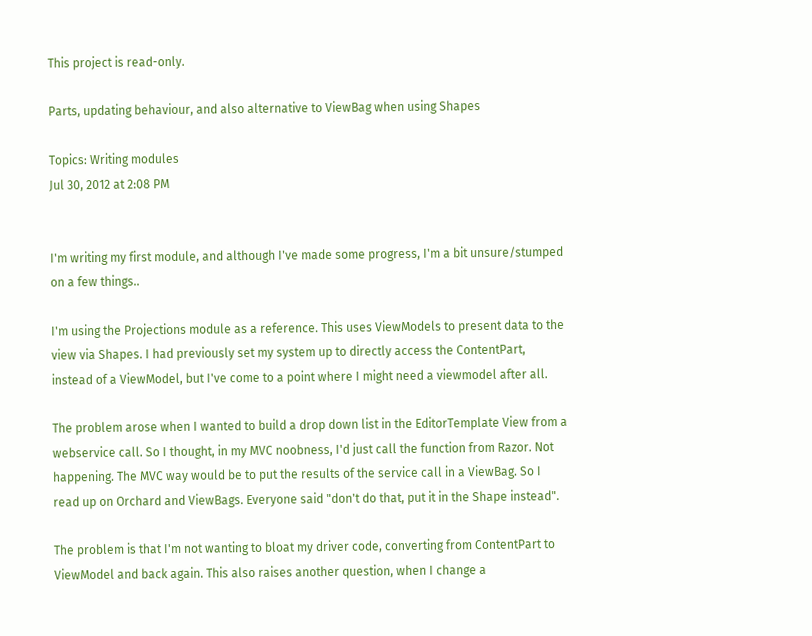This project is read-only.

Parts, updating behaviour, and also alternative to ViewBag when using Shapes

Topics: Writing modules
Jul 30, 2012 at 2:08 PM


I'm writing my first module, and although I've made some progress, I'm a bit unsure/stumped on a few things..

I'm using the Projections module as a reference. This uses ViewModels to present data to the view via Shapes. I had previously set my system up to directly access the ContentPart, instead of a ViewModel, but I've come to a point where I might need a viewmodel after all.

The problem arose when I wanted to build a drop down list in the EditorTemplate View from a webservice call. So I thought, in my MVC noobness, I'd just call the function from Razor. Not happening. The MVC way would be to put the results of the service call in a ViewBag. So I read up on Orchard and ViewBags. Everyone said "don't do that, put it in the Shape instead".

The problem is that I'm not wanting to bloat my driver code, converting from ContentPart to ViewModel and back again. This also raises another question, when I change a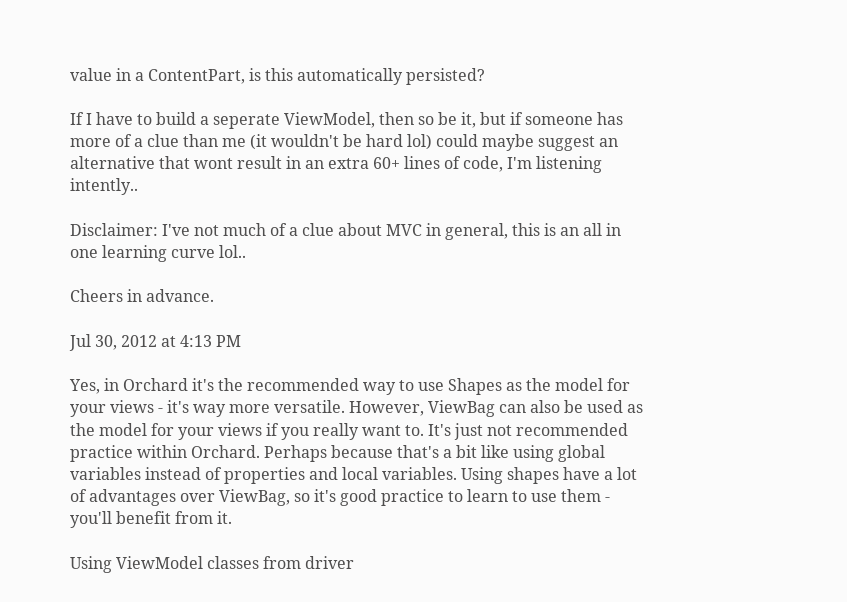value in a ContentPart, is this automatically persisted?

If I have to build a seperate ViewModel, then so be it, but if someone has more of a clue than me (it wouldn't be hard lol) could maybe suggest an alternative that wont result in an extra 60+ lines of code, I'm listening intently..

Disclaimer: I've not much of a clue about MVC in general, this is an all in one learning curve lol..

Cheers in advance.

Jul 30, 2012 at 4:13 PM

Yes, in Orchard it's the recommended way to use Shapes as the model for your views - it's way more versatile. However, ViewBag can also be used as the model for your views if you really want to. It's just not recommended practice within Orchard. Perhaps because that's a bit like using global variables instead of properties and local variables. Using shapes have a lot of advantages over ViewBag, so it's good practice to learn to use them - you'll benefit from it.

Using ViewModel classes from driver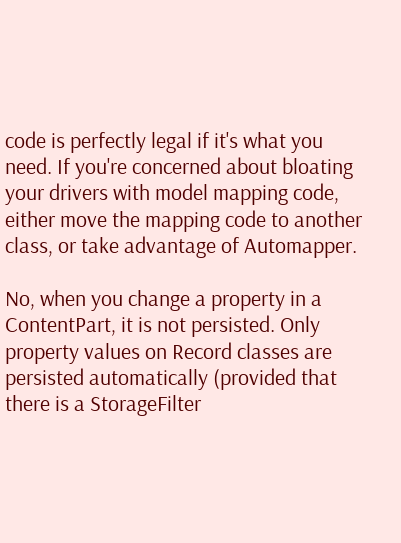code is perfectly legal if it's what you need. If you're concerned about bloating your drivers with model mapping code, either move the mapping code to another class, or take advantage of Automapper.

No, when you change a property in a ContentPart, it is not persisted. Only property values on Record classes are persisted automatically (provided that there is a StorageFilter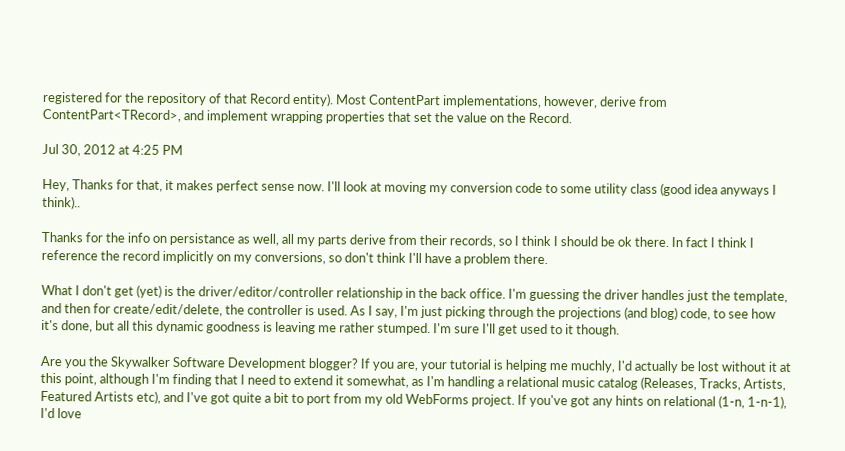registered for the repository of that Record entity). Most ContentPart implementations, however, derive from ContentPart<TRecord>, and implement wrapping properties that set the value on the Record.

Jul 30, 2012 at 4:25 PM

Hey, Thanks for that, it makes perfect sense now. I'll look at moving my conversion code to some utility class (good idea anyways I think)..

Thanks for the info on persistance as well, all my parts derive from their records, so I think I should be ok there. In fact I think I reference the record implicitly on my conversions, so don't think I'll have a problem there.

What I don't get (yet) is the driver/editor/controller relationship in the back office. I'm guessing the driver handles just the template, and then for create/edit/delete, the controller is used. As I say, I'm just picking through the projections (and blog) code, to see how it's done, but all this dynamic goodness is leaving me rather stumped. I'm sure I'll get used to it though.

Are you the Skywalker Software Development blogger? If you are, your tutorial is helping me muchly, I'd actually be lost without it at this point, although I'm finding that I need to extend it somewhat, as I'm handling a relational music catalog (Releases, Tracks, Artists, Featured Artists etc), and I've got quite a bit to port from my old WebForms project. If you've got any hints on relational (1-n, 1-n-1), I'd love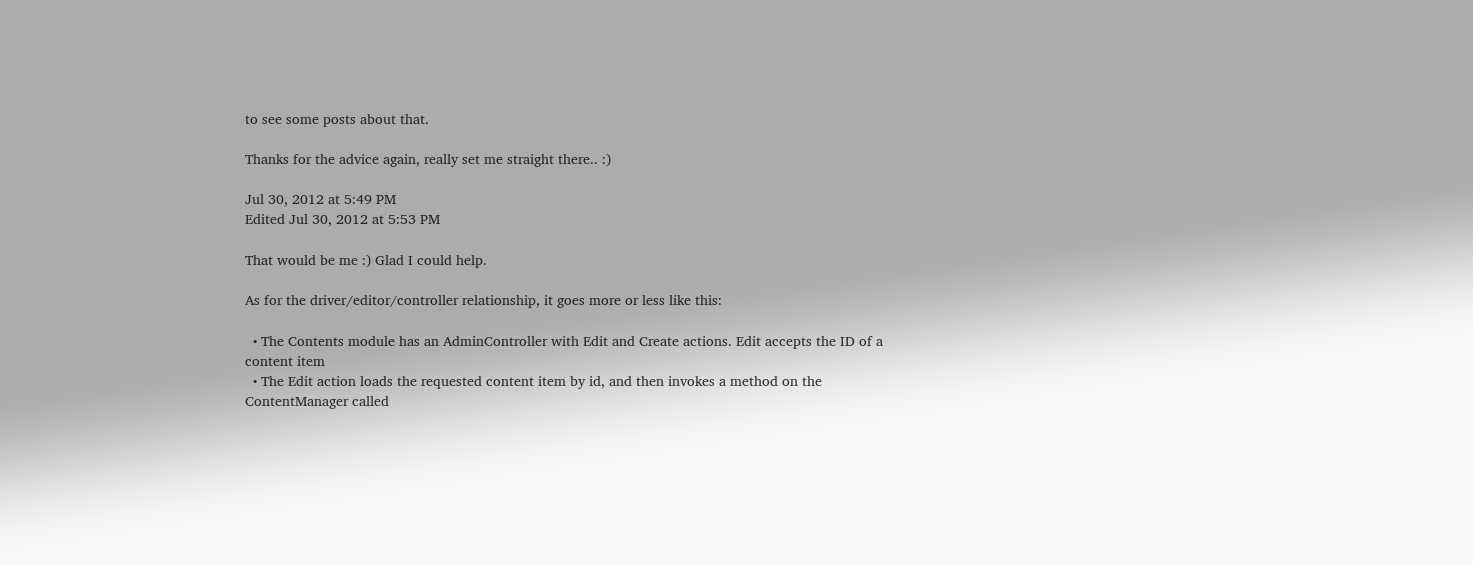to see some posts about that.

Thanks for the advice again, really set me straight there.. :)

Jul 30, 2012 at 5:49 PM
Edited Jul 30, 2012 at 5:53 PM

That would be me :) Glad I could help.

As for the driver/editor/controller relationship, it goes more or less like this:

  • The Contents module has an AdminController with Edit and Create actions. Edit accepts the ID of a content item
  • The Edit action loads the requested content item by id, and then invokes a method on the ContentManager called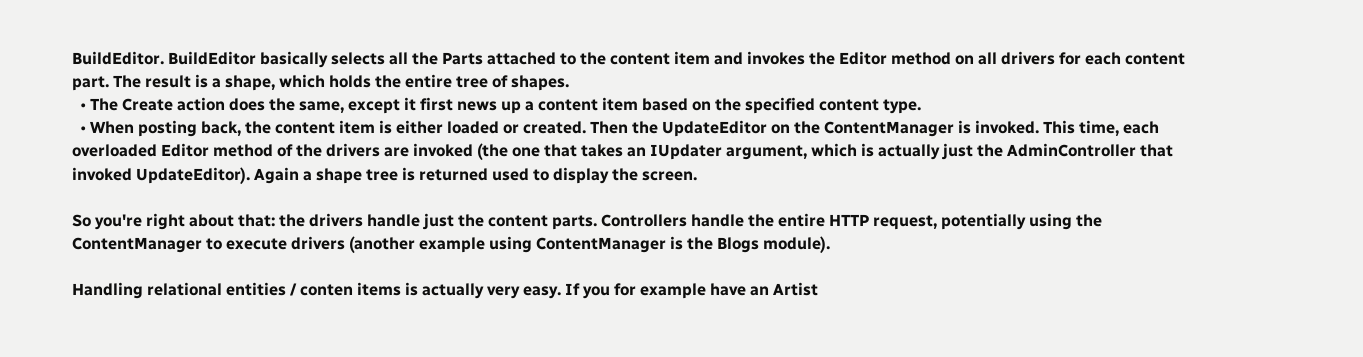BuildEditor. BuildEditor basically selects all the Parts attached to the content item and invokes the Editor method on all drivers for each content part. The result is a shape, which holds the entire tree of shapes.
  • The Create action does the same, except it first news up a content item based on the specified content type.
  • When posting back, the content item is either loaded or created. Then the UpdateEditor on the ContentManager is invoked. This time, each overloaded Editor method of the drivers are invoked (the one that takes an IUpdater argument, which is actually just the AdminController that invoked UpdateEditor). Again a shape tree is returned used to display the screen.

So you're right about that: the drivers handle just the content parts. Controllers handle the entire HTTP request, potentially using the ContentManager to execute drivers (another example using ContentManager is the Blogs module).

Handling relational entities / conten items is actually very easy. If you for example have an Artist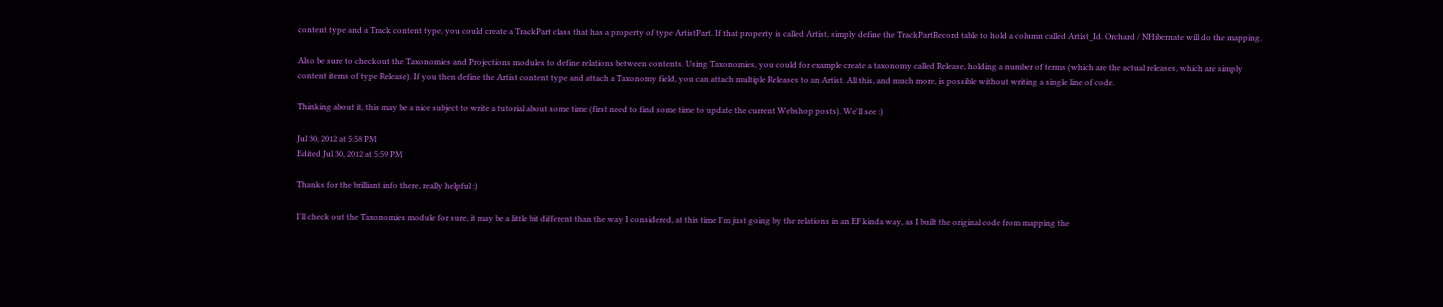content type and a Track content type, you could create a TrackPart class that has a property of type ArtistPart. If that property is called Artist, simply define the TrackPartRecord table to hold a column called Artist_Id. Orchard / NHibernate will do the mapping.

Also be sure to checkout the Taxonomies and Projections modules to define relations between contents. Using Taxonomies, you could for example create a taxonomy called Release, holding a number of terms (which are the actual releases, which are simply content items of type Release). If you then define the Artist content type and attach a Taxonomy field, you can attach multiple Releases to an Artist. All this, and much more, is possible without writing a single line of code.

Thinking about it, this may be a nice subject to write a tutorial about some time (first need to find some time to update the current Webshop posts). We'll see :)

Jul 30, 2012 at 5:58 PM
Edited Jul 30, 2012 at 5:59 PM

Thanks for the brilliant info there, really helpful :)

I'll check out the Taxonomies module for sure, it may be a little bit different than the way I considered, at this time I'm just going by the relations in an EF kinda way, as I built the original code from mapping the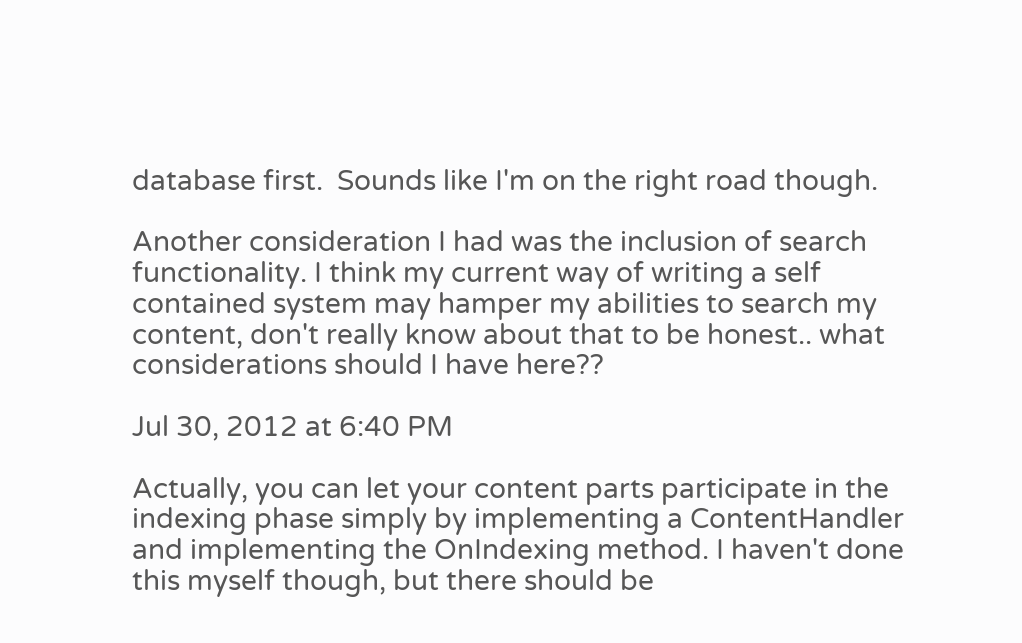database first.  Sounds like I'm on the right road though.

Another consideration I had was the inclusion of search functionality. I think my current way of writing a self contained system may hamper my abilities to search my content, don't really know about that to be honest.. what considerations should I have here??

Jul 30, 2012 at 6:40 PM

Actually, you can let your content parts participate in the indexing phase simply by implementing a ContentHandler and implementing the OnIndexing method. I haven't done this myself though, but there should be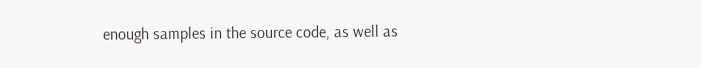enough samples in the source code, as well as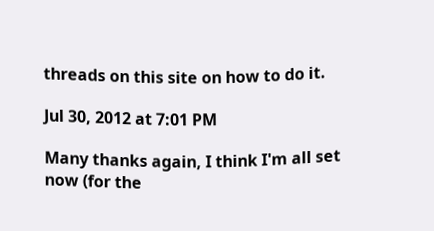threads on this site on how to do it.

Jul 30, 2012 at 7:01 PM

Many thanks again, I think I'm all set now (for the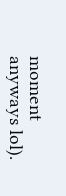moment anyways lol).